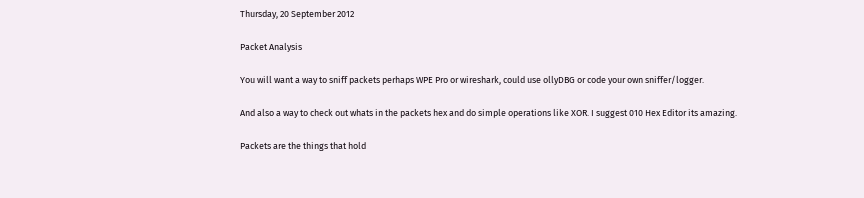Thursday, 20 September 2012

Packet Analysis

You will want a way to sniff packets perhaps WPE Pro or wireshark, could use ollyDBG or code your own sniffer/logger.

And also a way to check out whats in the packets hex and do simple operations like XOR. I suggest 010 Hex Editor its amazing.

Packets are the things that hold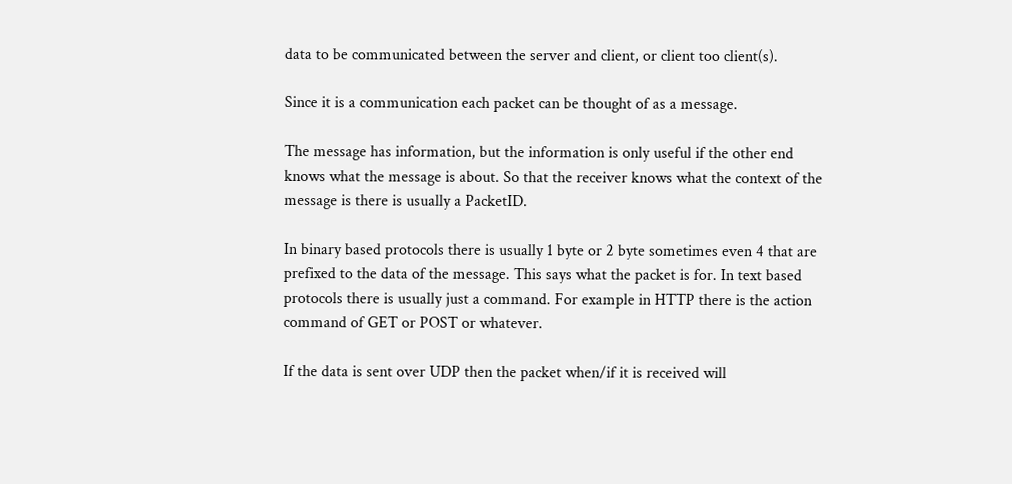data to be communicated between the server and client, or client too client(s).

Since it is a communication each packet can be thought of as a message.

The message has information, but the information is only useful if the other end knows what the message is about. So that the receiver knows what the context of the message is there is usually a PacketID.

In binary based protocols there is usually 1 byte or 2 byte sometimes even 4 that are prefixed to the data of the message. This says what the packet is for. In text based protocols there is usually just a command. For example in HTTP there is the action command of GET or POST or whatever.

If the data is sent over UDP then the packet when/if it is received will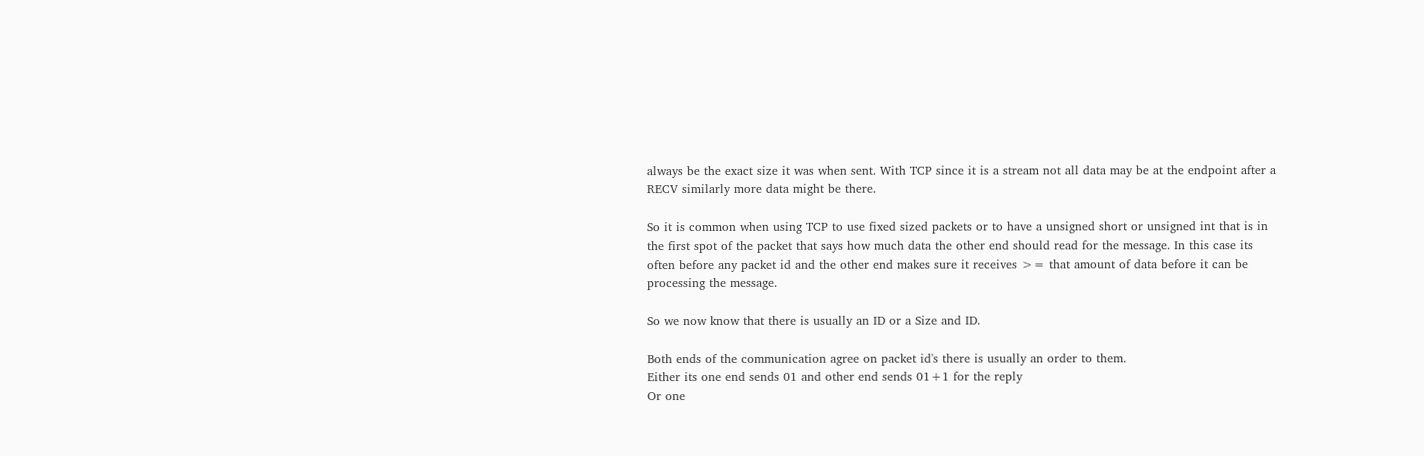always be the exact size it was when sent. With TCP since it is a stream not all data may be at the endpoint after a RECV similarly more data might be there.

So it is common when using TCP to use fixed sized packets or to have a unsigned short or unsigned int that is in the first spot of the packet that says how much data the other end should read for the message. In this case its often before any packet id and the other end makes sure it receives >= that amount of data before it can be processing the message.

So we now know that there is usually an ID or a Size and ID.

Both ends of the communication agree on packet id's there is usually an order to them.
Either its one end sends 01 and other end sends 01+1 for the reply
Or one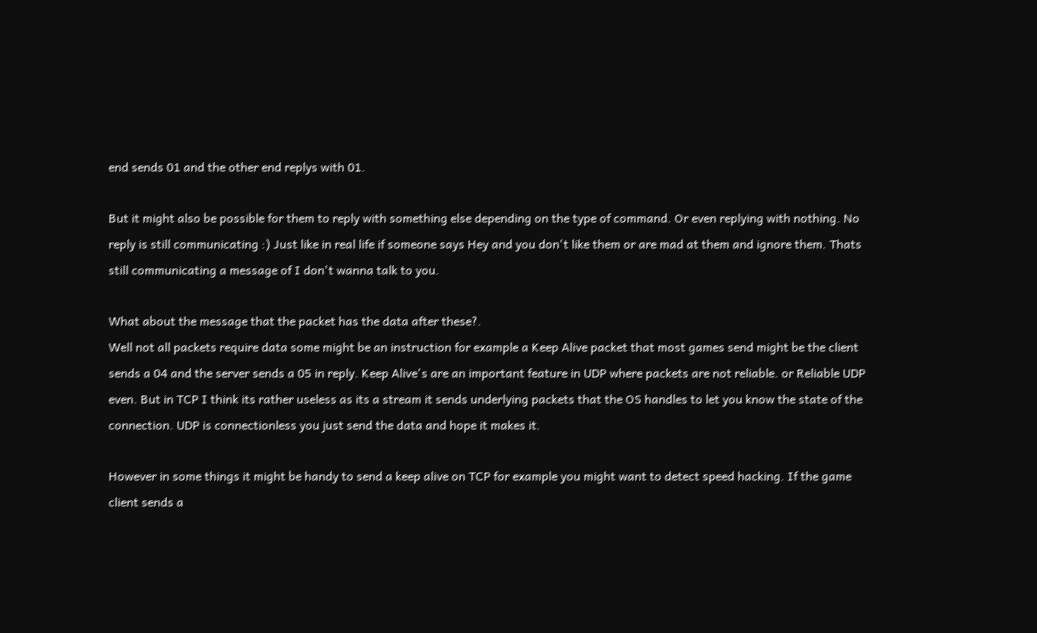end sends 01 and the other end replys with 01.

But it might also be possible for them to reply with something else depending on the type of command. Or even replying with nothing. No reply is still communicating :) Just like in real life if someone says Hey and you don't like them or are mad at them and ignore them. Thats still communicating a message of I don't wanna talk to you.

What about the message that the packet has the data after these?.
Well not all packets require data some might be an instruction for example a Keep Alive packet that most games send might be the client sends a 04 and the server sends a 05 in reply. Keep Alive's are an important feature in UDP where packets are not reliable. or Reliable UDP even. But in TCP I think its rather useless as its a stream it sends underlying packets that the OS handles to let you know the state of the connection. UDP is connectionless you just send the data and hope it makes it.

However in some things it might be handy to send a keep alive on TCP for example you might want to detect speed hacking. If the game client sends a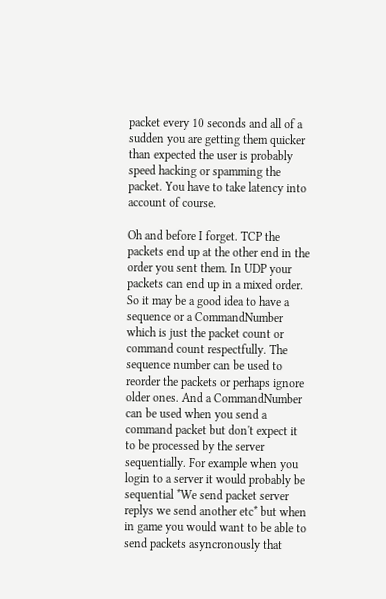packet every 10 seconds and all of a sudden you are getting them quicker than expected the user is probably speed hacking or spamming the packet. You have to take latency into account of course.

Oh and before I forget. TCP the packets end up at the other end in the order you sent them. In UDP your packets can end up in a mixed order. So it may be a good idea to have a sequence or a CommandNumber which is just the packet count or command count respectfully. The sequence number can be used to reorder the packets or perhaps ignore older ones. And a CommandNumber can be used when you send a command packet but don't expect it to be processed by the server sequentially. For example when you login to a server it would probably be sequential *We send packet server replys we send another etc* but when in game you would want to be able to send packets asyncronously that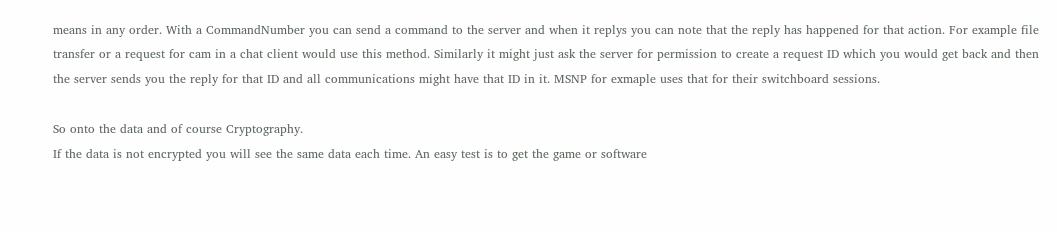means in any order. With a CommandNumber you can send a command to the server and when it replys you can note that the reply has happened for that action. For example file transfer or a request for cam in a chat client would use this method. Similarly it might just ask the server for permission to create a request ID which you would get back and then the server sends you the reply for that ID and all communications might have that ID in it. MSNP for exmaple uses that for their switchboard sessions.

So onto the data and of course Cryptography.
If the data is not encrypted you will see the same data each time. An easy test is to get the game or software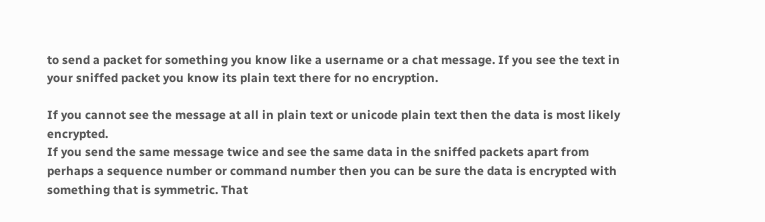to send a packet for something you know like a username or a chat message. If you see the text in your sniffed packet you know its plain text there for no encryption.

If you cannot see the message at all in plain text or unicode plain text then the data is most likely encrypted.
If you send the same message twice and see the same data in the sniffed packets apart from perhaps a sequence number or command number then you can be sure the data is encrypted with something that is symmetric. That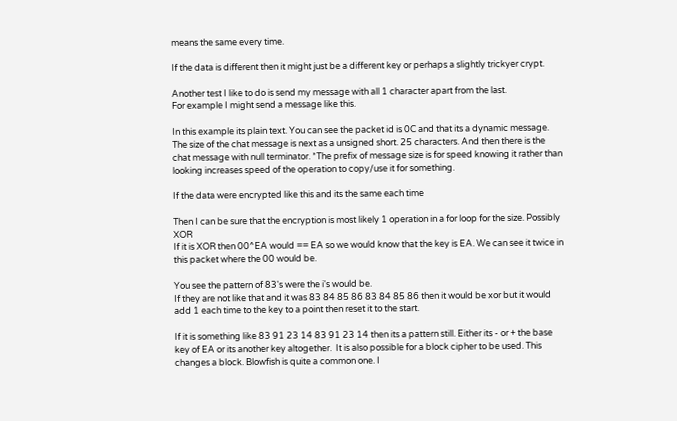means the same every time.

If the data is different then it might just be a different key or perhaps a slightly trickyer crypt.

Another test I like to do is send my message with all 1 character apart from the last.
For example I might send a message like this.

In this example its plain text. You can see the packet id is 0C and that its a dynamic message. The size of the chat message is next as a unsigned short. 25 characters. And then there is the chat message with null terminator. *The prefix of message size is for speed knowing it rather than looking increases speed of the operation to copy/use it for something.

If the data were encrypted like this and its the same each time

Then I can be sure that the encryption is most likely 1 operation in a for loop for the size. Possibly XOR
If it is XOR then 00^EA would == EA so we would know that the key is EA. We can see it twice in this packet where the 00 would be.

You see the pattern of 83's were the i's would be.
If they are not like that and it was 83 84 85 86 83 84 85 86 then it would be xor but it would add 1 each time to the key to a point then reset it to the start.

If it is something like 83 91 23 14 83 91 23 14 then its a pattern still. Either its - or + the base key of EA or its another key altogether.  It is also possible for a block cipher to be used. This changes a block. Blowfish is quite a common one. I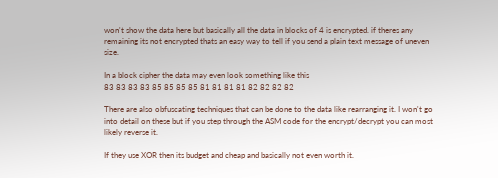won't show the data here but basically all the data in blocks of 4 is encrypted. if theres any remaining its not encrypted thats an easy way to tell if you send a plain text message of uneven size.

In a block cipher the data may even look something like this
83 83 83 83 85 85 85 85 81 81 81 81 82 82 82 82

There are also obfuscating techniques that can be done to the data like rearranging it. I won't go into detail on these but if you step through the ASM code for the encrypt/decrypt you can most likely reverse it.

If they use XOR then its budget and cheap and basically not even worth it.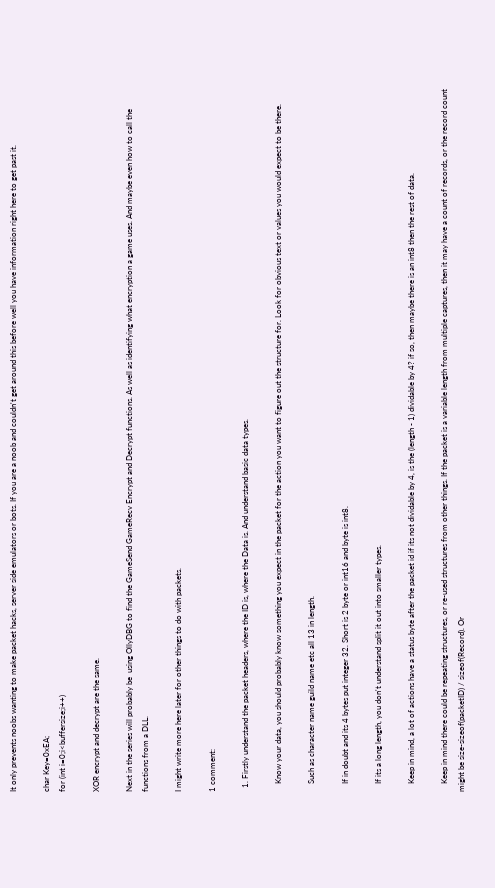It only prevents noobs wanting to make packet hacks, server side emulators or bots. If you are a noob and couldn't get around this before well you have information right here to get past it.

char Key=0xEA;
for (int i=0;i<buffersize;i++)

XOR encrypt and decrypt are the same.

Next in the series will probably be  using OllyDBG to find the GameSend GameRecv Encrypt and Decrypt functions. As well as identifying what encryption a game uses. And maybe even how to call the functions from a DLL.

I might write more here later for other things to do with packets.

1 comment:

  1. Firstly understand the packet headers, where the ID is, where the Data is. And understand basic data types.

    Know your data, you should probably know something you expect in the packet for the action you want to figure out the structure for. Look for obvious text or values you would expect to be there.

    Such as character name guild name etc all 13 in length.

    If in doubt and its 4 bytes put integer 32. Short is 2 byte or int16 and byte is int8.

    If its a long length, you don't understand split it out into smaller types.

    Keep in mind, a lot of actions have a status byte after the packet id if its not dividable by 4, is the (length - 1) dividable by 4? if so, then maybe there is an int8 then the rest of data.

    Keep in mind there could be repeating structures, or re-used structures from other things. If the packet is a variable length from multiple captures, then it may have a count of records, or the record count might be size-sizeof(packetID) / sizeof(Record). Or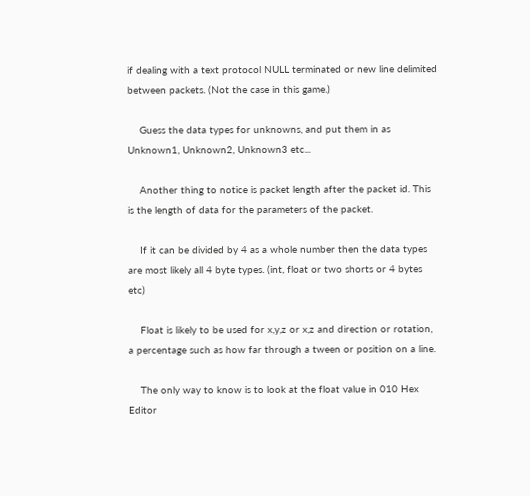if dealing with a text protocol NULL terminated or new line delimited between packets. (Not the case in this game.)

    Guess the data types for unknowns, and put them in as Unknown1, Unknown2, Unknown3 etc...

    Another thing to notice is packet length after the packet id. This is the length of data for the parameters of the packet.

    If it can be divided by 4 as a whole number then the data types are most likely all 4 byte types. (int, float or two shorts or 4 bytes etc)

    Float is likely to be used for x,y,z or x,z and direction or rotation, a percentage such as how far through a tween or position on a line.

    The only way to know is to look at the float value in 010 Hex Editor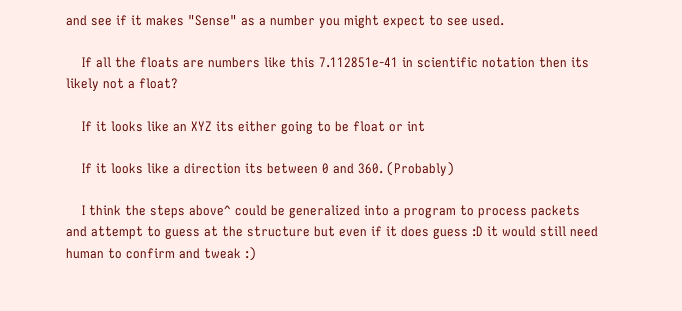and see if it makes "Sense" as a number you might expect to see used.

    If all the floats are numbers like this 7.112851e-41 in scientific notation then its likely not a float?

    If it looks like an XYZ its either going to be float or int

    If it looks like a direction its between 0 and 360. (Probably)

    I think the steps above^ could be generalized into a program to process packets and attempt to guess at the structure but even if it does guess :D it would still need human to confirm and tweak :)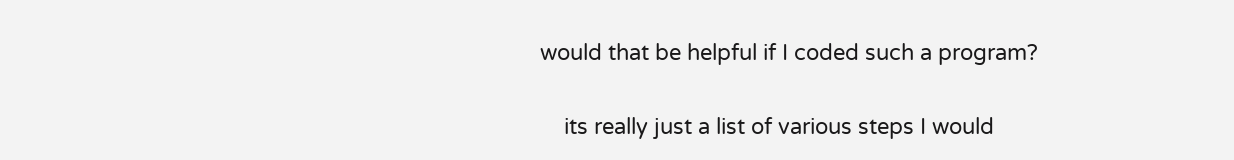would that be helpful if I coded such a program?

    its really just a list of various steps I would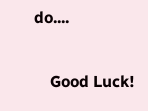do....

    Good Luck!